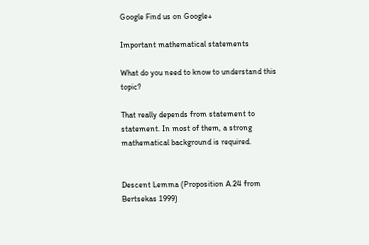Google Find us on Google+

Important mathematical statements

What do you need to know to understand this topic?

That really depends from statement to statement. In most of them, a strong mathematical background is required.


Descent Lemma (Proposition A.24 from Bertsekas 1999)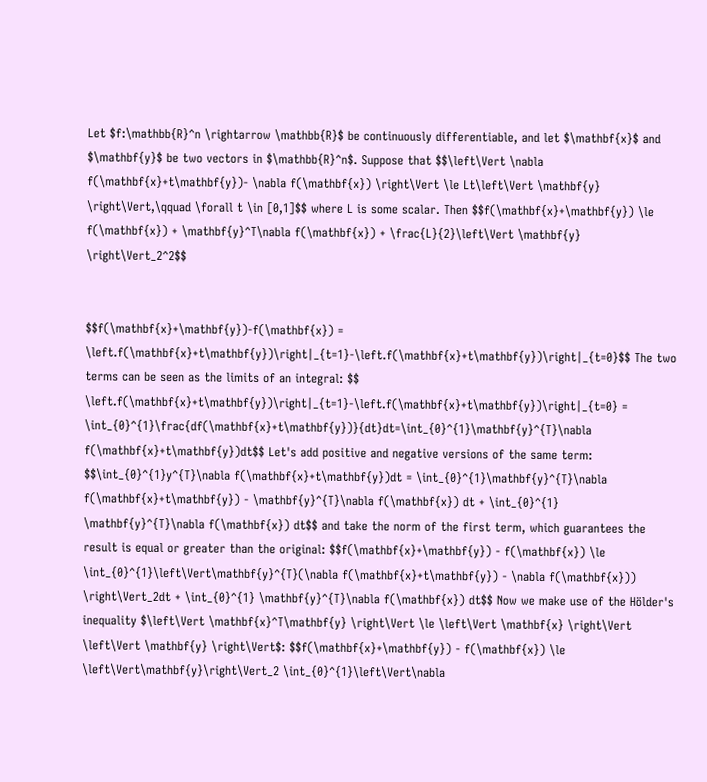Let $f:\mathbb{R}^n \rightarrow \mathbb{R}$ be continuously differentiable, and let $\mathbf{x}$ and $\mathbf{y}$ be two vectors in $\mathbb{R}^n$. Suppose that $$\left\Vert \nabla f(\mathbf{x}+t\mathbf{y})- \nabla f(\mathbf{x}) \right\Vert \le Lt\left\Vert \mathbf{y} \right\Vert,\qquad \forall t \in [0,1]$$ where L is some scalar. Then $$f(\mathbf{x}+\mathbf{y}) \le f(\mathbf{x}) + \mathbf{y}^T\nabla f(\mathbf{x}) + \frac{L}{2}\left\Vert \mathbf{y} \right\Vert_2^2$$


$$f(\mathbf{x}+\mathbf{y})-f(\mathbf{x}) = \left.f(\mathbf{x}+t\mathbf{y})\right|_{t=1}-\left.f(\mathbf{x}+t\mathbf{y})\right|_{t=0}$$ The two terms can be seen as the limits of an integral: $$ \left.f(\mathbf{x}+t\mathbf{y})\right|_{t=1}-\left.f(\mathbf{x}+t\mathbf{y})\right|_{t=0} = \int_{0}^{1}\frac{df(\mathbf{x}+t\mathbf{y})}{dt}dt=\int_{0}^{1}\mathbf{y}^{T}\nabla f(\mathbf{x}+t\mathbf{y})dt$$ Let's add positive and negative versions of the same term: $$\int_{0}^{1}y^{T}\nabla f(\mathbf{x}+t\mathbf{y})dt = \int_{0}^{1}\mathbf{y}^{T}\nabla f(\mathbf{x}+t\mathbf{y}) - \mathbf{y}^{T}\nabla f(\mathbf{x}) dt + \int_{0}^{1} \mathbf{y}^{T}\nabla f(\mathbf{x}) dt$$ and take the norm of the first term, which guarantees the result is equal or greater than the original: $$f(\mathbf{x}+\mathbf{y}) - f(\mathbf{x}) \le \int_{0}^{1}\left\Vert\mathbf{y}^{T}(\nabla f(\mathbf{x}+t\mathbf{y}) - \nabla f(\mathbf{x})) \right\Vert_2dt + \int_{0}^{1} \mathbf{y}^{T}\nabla f(\mathbf{x}) dt$$ Now we make use of the Hölder's inequality $\left\Vert \mathbf{x}^T\mathbf{y} \right\Vert \le \left\Vert \mathbf{x} \right\Vert \left\Vert \mathbf{y} \right\Vert$: $$f(\mathbf{x}+\mathbf{y}) - f(\mathbf{x}) \le \left\Vert\mathbf{y}\right\Vert_2 \int_{0}^{1}\left\Vert\nabla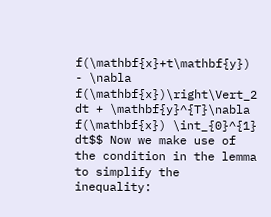f(\mathbf{x}+t\mathbf{y}) - \nabla f(\mathbf{x})\right\Vert_2 dt + \mathbf{y}^{T}\nabla f(\mathbf{x}) \int_{0}^{1} dt$$ Now we make use of the condition in the lemma to simplify the inequality: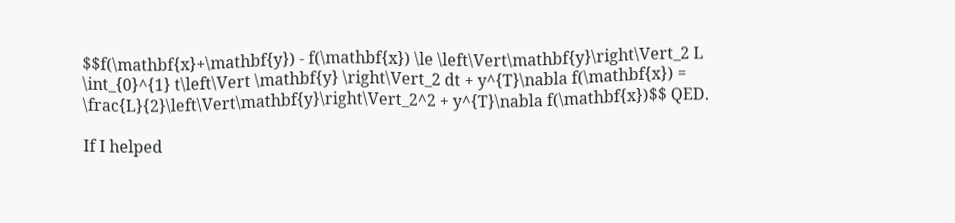$$f(\mathbf{x}+\mathbf{y}) - f(\mathbf{x}) \le \left\Vert\mathbf{y}\right\Vert_2 L \int_{0}^{1} t\left\Vert \mathbf{y} \right\Vert_2 dt + y^{T}\nabla f(\mathbf{x}) = \frac{L}{2}\left\Vert\mathbf{y}\right\Vert_2^2 + y^{T}\nabla f(\mathbf{x})$$ QED.

If I helped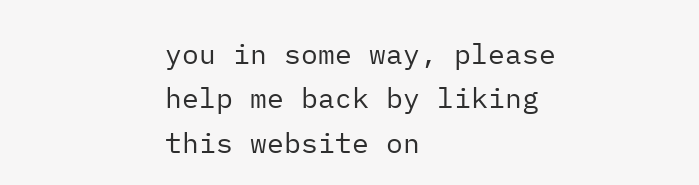you in some way, please help me back by liking this website on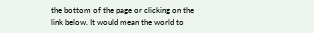the bottom of the page or clicking on the link below. It would mean the world to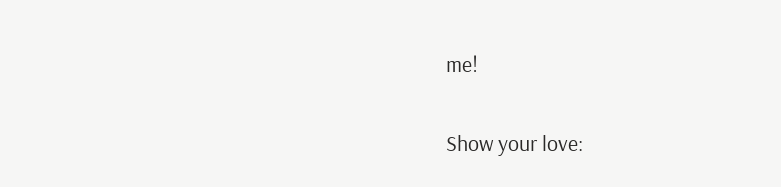me!

Show your love: